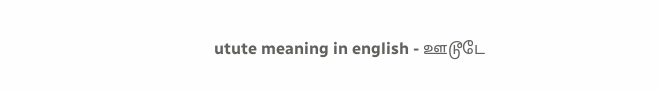utute meaning in english - ஊடூடே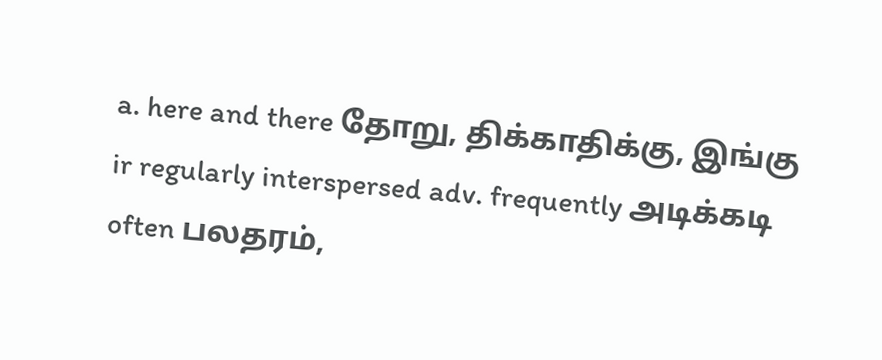a. here and there தோறு, திக்காதிக்கு, இங்கு ir regularly interspersed adv. frequently அடிக்கடி often பலதரம்,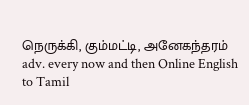நெருக்கி, கும்மட்டி, அனேகந்தரம் adv. every now and then Online English to Tamil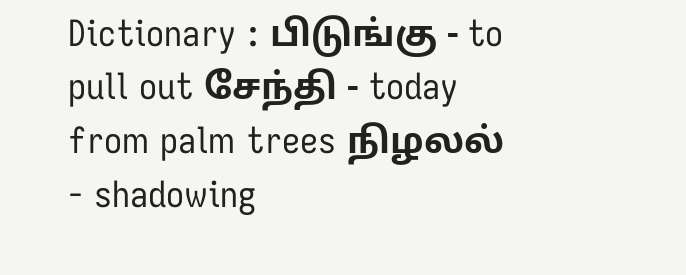Dictionary : பிடுங்கு - to pull out சேந்தி - today from palm trees நிழலல் - shadowing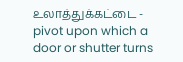உலாத்துக்கட்டை - pivot upon which a door or shutter turns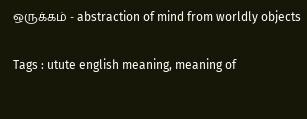ஒருக்கம் - abstraction of mind from worldly objects

Tags : utute english meaning, meaning of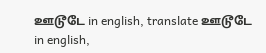ஊடூடே in english, translate ஊடூடே in english,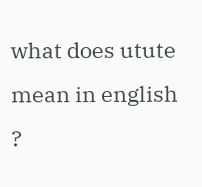what does utute mean in english ?